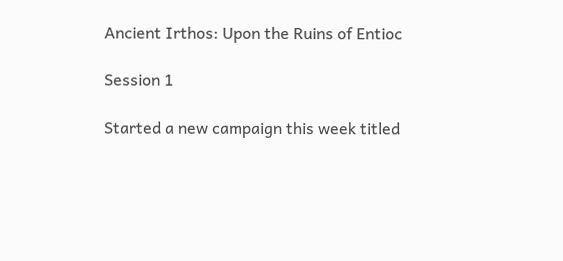Ancient Irthos: Upon the Ruins of Entioc

Session 1

Started a new campaign this week titled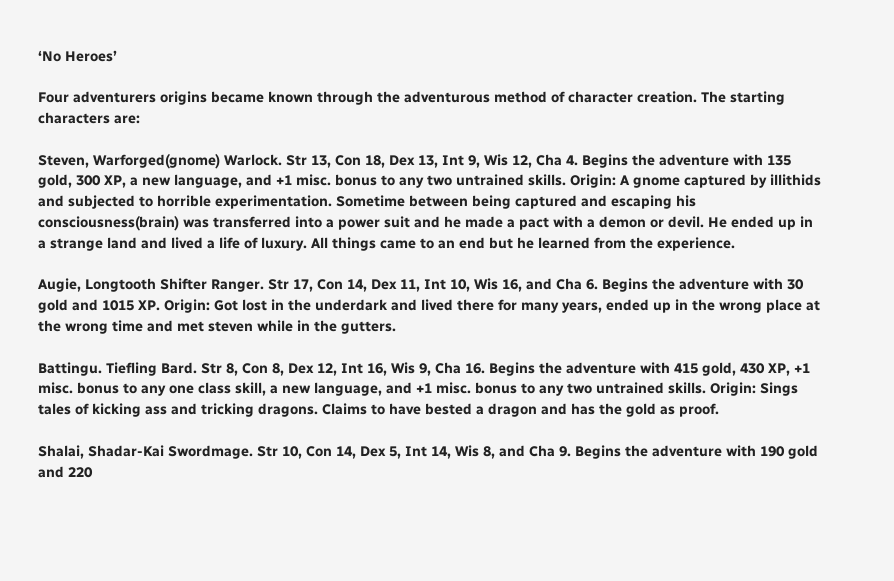‘No Heroes’

Four adventurers origins became known through the adventurous method of character creation. The starting characters are:

Steven, Warforged(gnome) Warlock. Str 13, Con 18, Dex 13, Int 9, Wis 12, Cha 4. Begins the adventure with 135 gold, 300 XP, a new language, and +1 misc. bonus to any two untrained skills. Origin: A gnome captured by illithids and subjected to horrible experimentation. Sometime between being captured and escaping his consciousness(brain) was transferred into a power suit and he made a pact with a demon or devil. He ended up in a strange land and lived a life of luxury. All things came to an end but he learned from the experience.

Augie, Longtooth Shifter Ranger. Str 17, Con 14, Dex 11, Int 10, Wis 16, and Cha 6. Begins the adventure with 30 gold and 1015 XP. Origin: Got lost in the underdark and lived there for many years, ended up in the wrong place at the wrong time and met steven while in the gutters.

Battingu. Tiefling Bard. Str 8, Con 8, Dex 12, Int 16, Wis 9, Cha 16. Begins the adventure with 415 gold, 430 XP, +1 misc. bonus to any one class skill, a new language, and +1 misc. bonus to any two untrained skills. Origin: Sings tales of kicking ass and tricking dragons. Claims to have bested a dragon and has the gold as proof.

Shalai, Shadar-Kai Swordmage. Str 10, Con 14, Dex 5, Int 14, Wis 8, and Cha 9. Begins the adventure with 190 gold and 220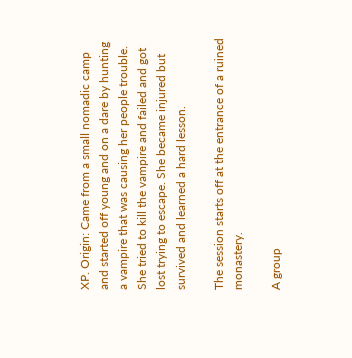XP. Origin: Came from a small nomadic camp and started off young and on a dare by hunting a vampire that was causing her people trouble. She tried to kill the vampire and failed and got lost trying to escape. She became injured but survived and learned a hard lesson.

The session starts off at the entrance of a ruined monastery.

A group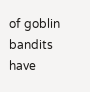of goblin bandits have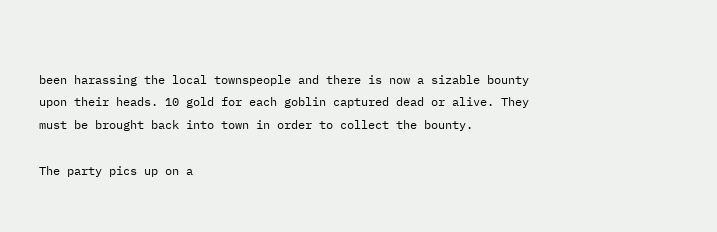been harassing the local townspeople and there is now a sizable bounty upon their heads. 10 gold for each goblin captured dead or alive. They must be brought back into town in order to collect the bounty.

The party pics up on a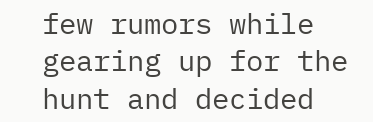few rumors while gearing up for the hunt and decided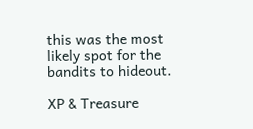this was the most likely spot for the bandits to hideout.

XP & Treasure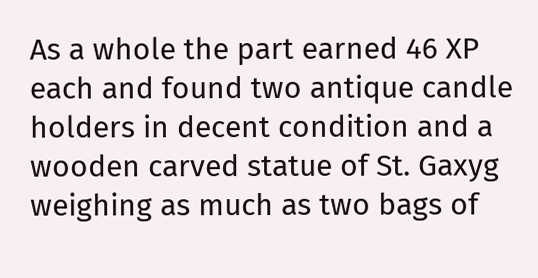As a whole the part earned 46 XP each and found two antique candle holders in decent condition and a wooden carved statue of St. Gaxyg weighing as much as two bags of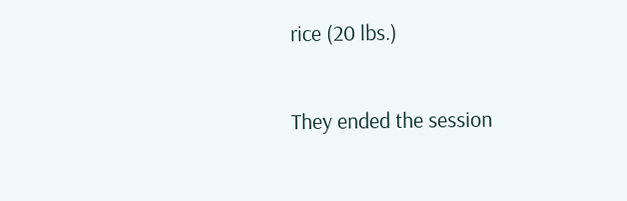rice (20 lbs.)

They ended the session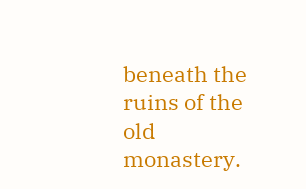beneath the ruins of the old monastery.